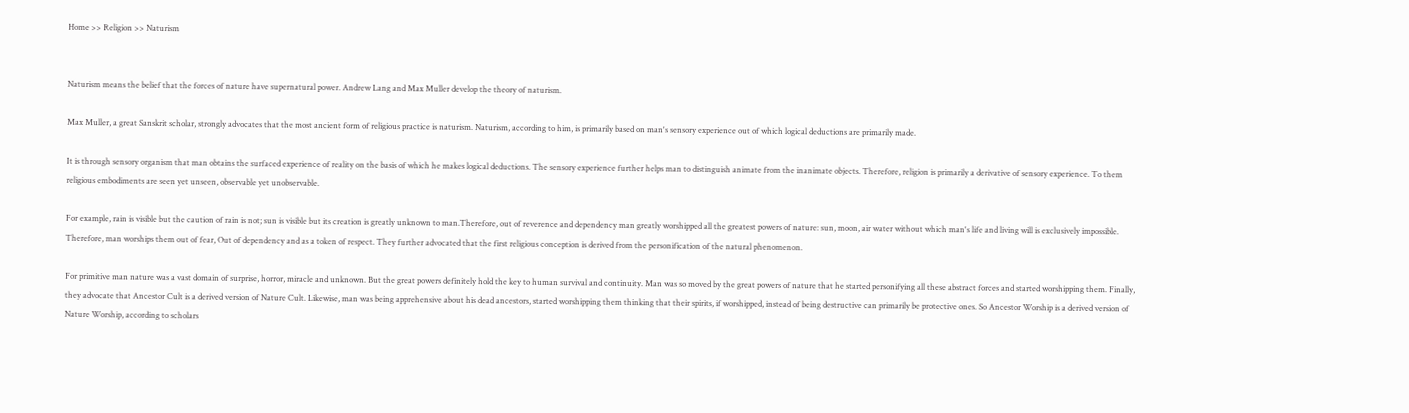Home >> Religion >> Naturism


Naturism means the belief that the forces of nature have supernatural power. Andrew Lang and Max Muller develop the theory of naturism.

Max Muller, a great Sanskrit scholar, strongly advocates that the most ancient form of religious practice is naturism. Naturism, according to him, is primarily based on man's sensory experience out of which logical deductions are primarily made.

It is through sensory organism that man obtains the surfaced experience of reality on the basis of which he makes logical deductions. The sensory experience further helps man to distinguish animate from the inanimate objects. Therefore, religion is primarily a derivative of sensory experience. To them religious embodiments are seen yet unseen, observable yet unobservable.

For example, rain is visible but the caution of rain is not; sun is visible but its creation is greatly unknown to man.Therefore, out of reverence and dependency man greatly worshipped all the greatest powers of nature: sun, moon, air water without which man's life and living will is exclusively impossible. Therefore, man worships them out of fear, Out of dependency and as a token of respect. They further advocated that the first religious conception is derived from the personification of the natural phenomenon.

For primitive man nature was a vast domain of surprise, horror, miracle and unknown. But the great powers definitely hold the key to human survival and continuity. Man was so moved by the great powers of nature that he started personifying all these abstract forces and started worshipping them. Finally, they advocate that Ancestor Cult is a derived version of Nature Cult. Likewise, man was being apprehensive about his dead ancestors, started worshipping them thinking that their spirits, if worshipped, instead of being destructive can primarily be protective ones. So Ancestor Worship is a derived version of Nature Worship, according to scholars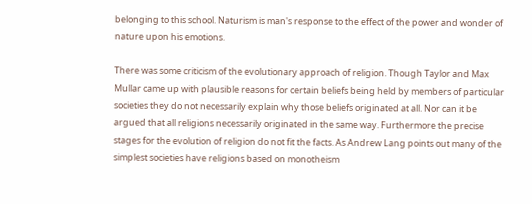belonging to this school. Naturism is man's response to the effect of the power and wonder of nature upon his emotions.

There was some criticism of the evolutionary approach of religion. Though Taylor and Max Mullar came up with plausible reasons for certain beliefs being held by members of particular societies they do not necessarily explain why those beliefs originated at all. Nor can it be argued that all religions necessarily originated in the same way. Furthermore the precise stages for the evolution of religion do not fit the facts. As Andrew Lang points out many of the simplest societies have religions based on monotheism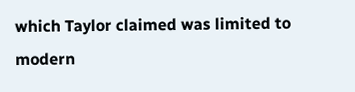which Taylor claimed was limited to modern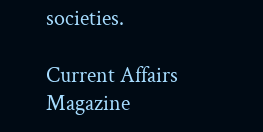societies.

Current Affairs Magazine